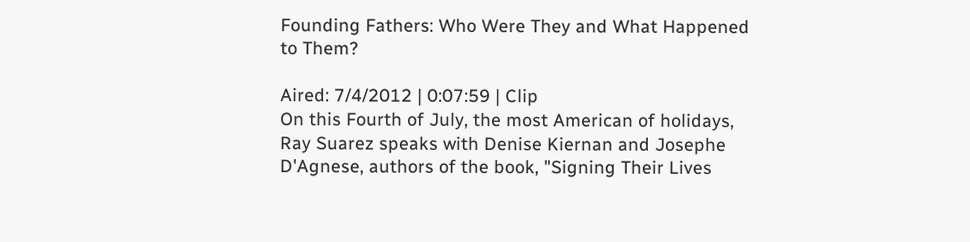Founding Fathers: Who Were They and What Happened to Them?

Aired: 7/4/2012 | 0:07:59 | Clip
On this Fourth of July, the most American of holidays, Ray Suarez speaks with Denise Kiernan and Josephe D'Agnese, authors of the book, "Signing Their Lives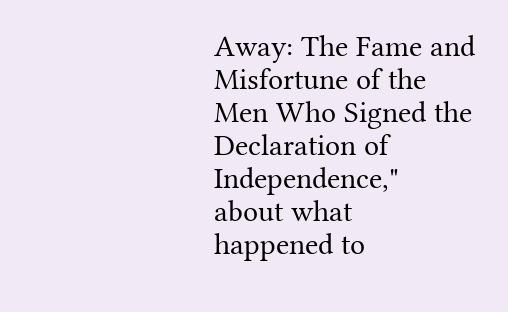Away: The Fame and Misfortune of the Men Who Signed the Declaration of Independence," about what happened to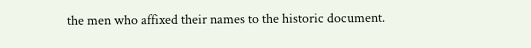the men who affixed their names to the historic document.